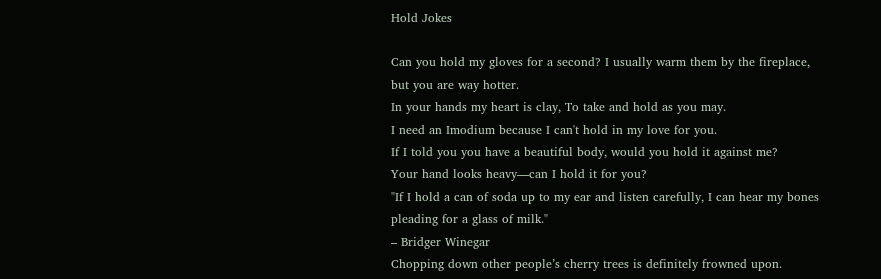Hold Jokes

Can you hold my gloves for a second? I usually warm them by the fireplace, but you are way hotter.
In your hands my heart is clay, To take and hold as you may.
I need an Imodium because I can't hold in my love for you.
If I told you you have a beautiful body, would you hold it against me?
Your hand looks heavy—can I hold it for you?
"If I hold a can of soda up to my ear and listen carefully, I can hear my bones pleading for a glass of milk."
– Bridger Winegar
Chopping down other people’s cherry trees is definitely frowned upon.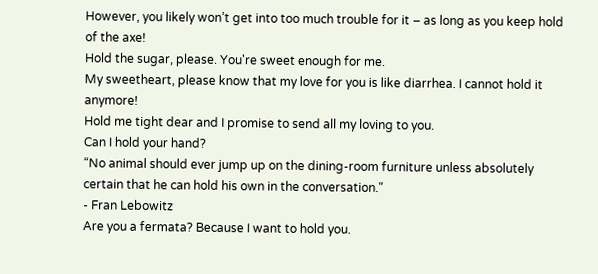However, you likely won’t get into too much trouble for it – as long as you keep hold of the axe!
Hold the sugar, please. You're sweet enough for me.
My sweetheart, please know that my love for you is like diarrhea. I cannot hold it anymore!
Hold me tight dear and I promise to send all my loving to you.
Can I hold your hand?
“No animal should ever jump up on the dining-room furniture unless absolutely certain that he can hold his own in the conversation."
- Fran Lebowitz
Are you a fermata? Because I want to hold you.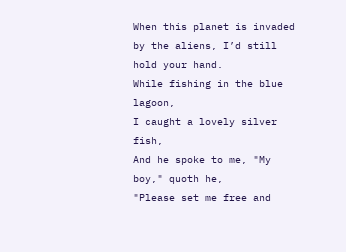When this planet is invaded by the aliens, I’d still hold your hand.
While fishing in the blue lagoon,
I caught a lovely silver fish,
And he spoke to me, "My boy," quoth he,
"Please set me free and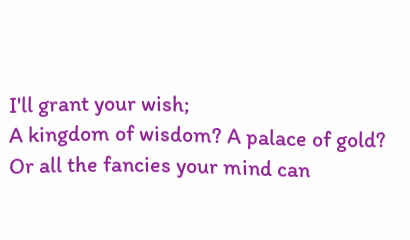I'll grant your wish;
A kingdom of wisdom? A palace of gold?
Or all the fancies your mind can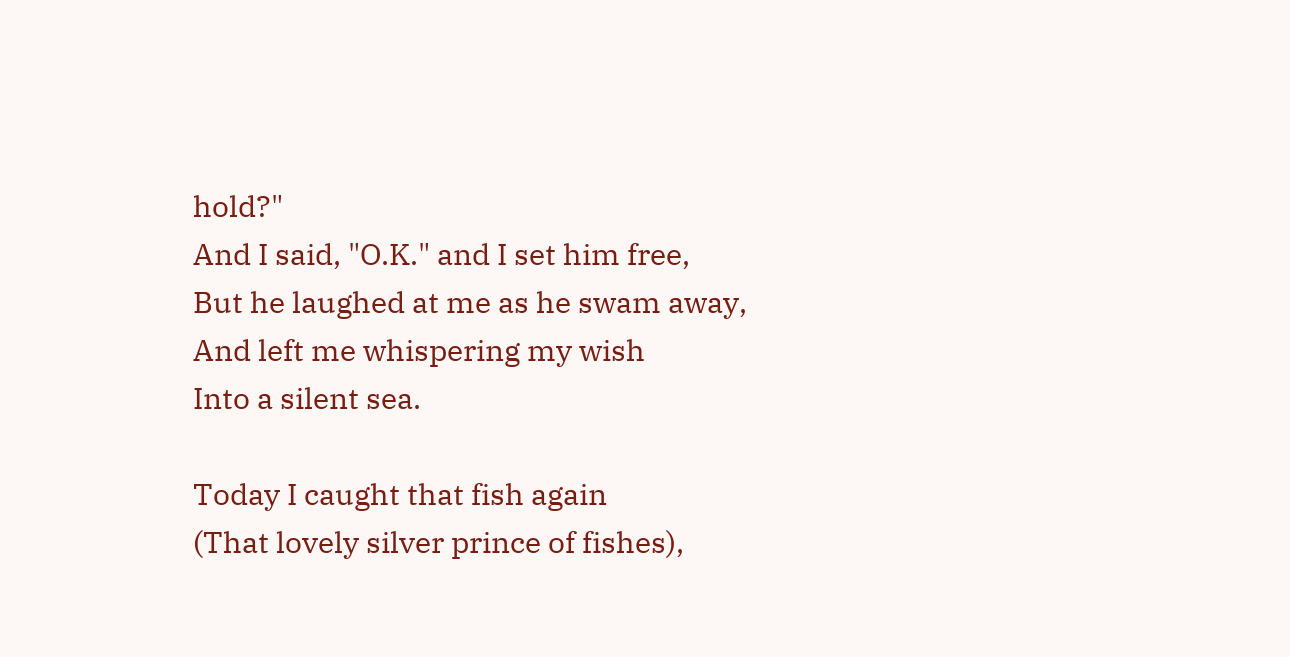hold?"
And I said, "O.K." and I set him free,
But he laughed at me as he swam away,
And left me whispering my wish
Into a silent sea.

Today I caught that fish again
(That lovely silver prince of fishes),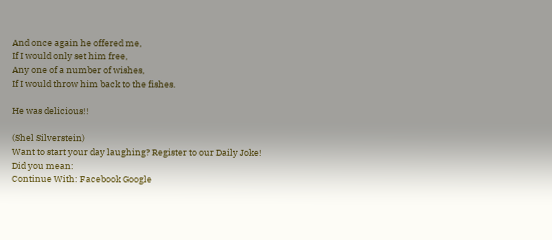And once again he offered me,
If I would only set him free,
Any one of a number of wishes,
If I would throw him back to the fishes.

He was delicious!!

(Shel Silverstein)
Want to start your day laughing? Register to our Daily Joke!
Did you mean:
Continue With: Facebook Google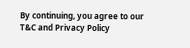By continuing, you agree to our T&C and Privacy Policy